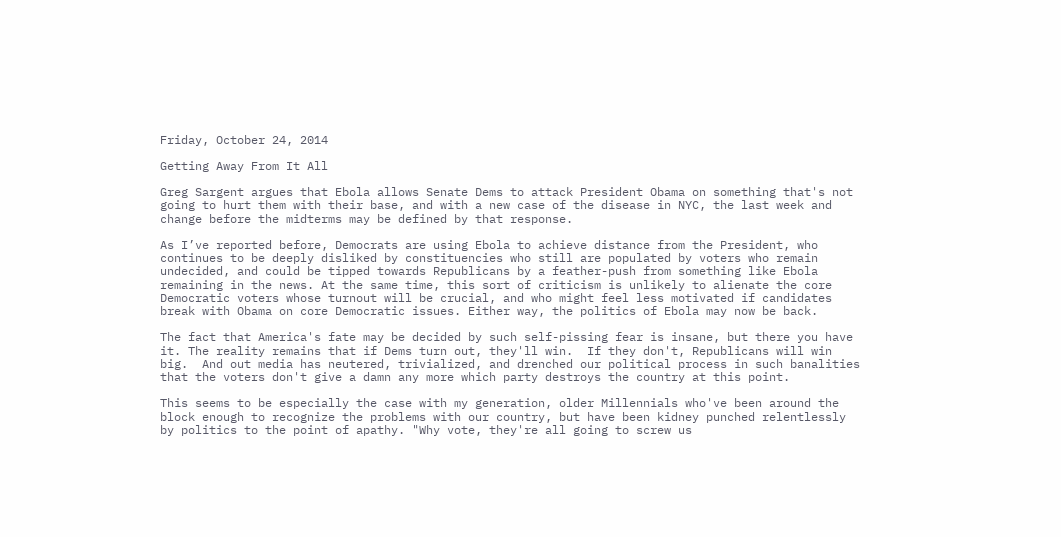Friday, October 24, 2014

Getting Away From It All

Greg Sargent argues that Ebola allows Senate Dems to attack President Obama on something that's not going to hurt them with their base, and with a new case of the disease in NYC, the last week and change before the midterms may be defined by that response.

As I’ve reported before, Democrats are using Ebola to achieve distance from the President, who continues to be deeply disliked by constituencies who still are populated by voters who remain undecided, and could be tipped towards Republicans by a feather-push from something like Ebola remaining in the news. At the same time, this sort of criticism is unlikely to alienate the core Democratic voters whose turnout will be crucial, and who might feel less motivated if candidates break with Obama on core Democratic issues. Either way, the politics of Ebola may now be back.

The fact that America's fate may be decided by such self-pissing fear is insane, but there you have it. The reality remains that if Dems turn out, they'll win.  If they don't, Republicans will win big.  And out media has neutered, trivialized, and drenched our political process in such banalities that the voters don't give a damn any more which party destroys the country at this point.

This seems to be especially the case with my generation, older Millennials who've been around the block enough to recognize the problems with our country, but have been kidney punched relentlessly by politics to the point of apathy. "Why vote, they're all going to screw us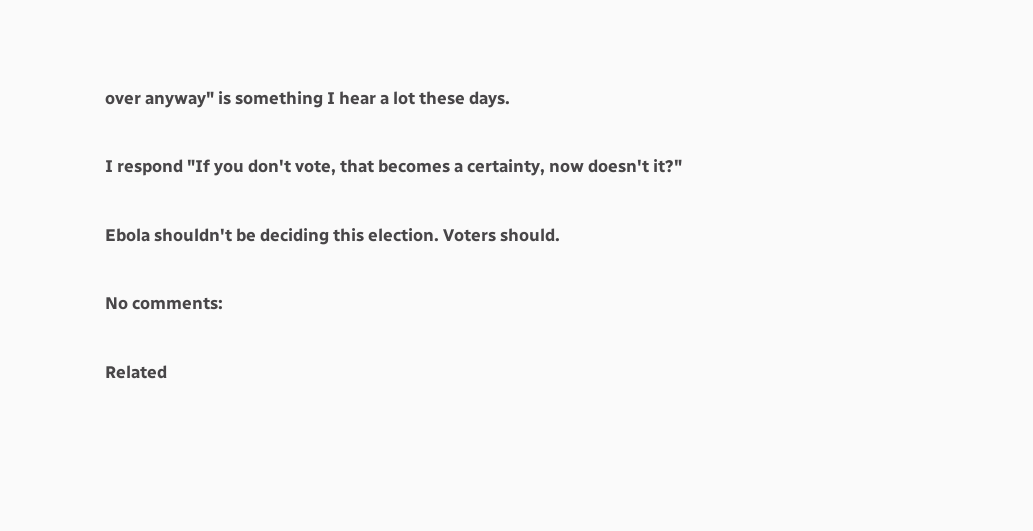over anyway" is something I hear a lot these days.

I respond "If you don't vote, that becomes a certainty, now doesn't it?"

Ebola shouldn't be deciding this election. Voters should.

No comments:

Related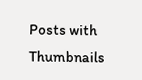Posts with Thumbnails